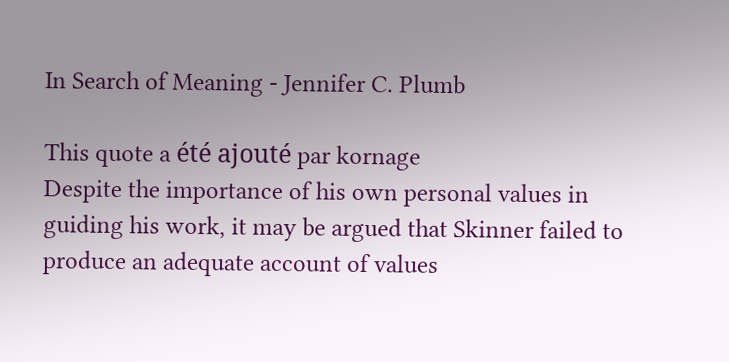In Search of Meaning - Jennifer C. Plumb

This quote a été ajouté par kornage
Despite the importance of his own personal values in guiding his work, it may be argued that Skinner failed to produce an adequate account of values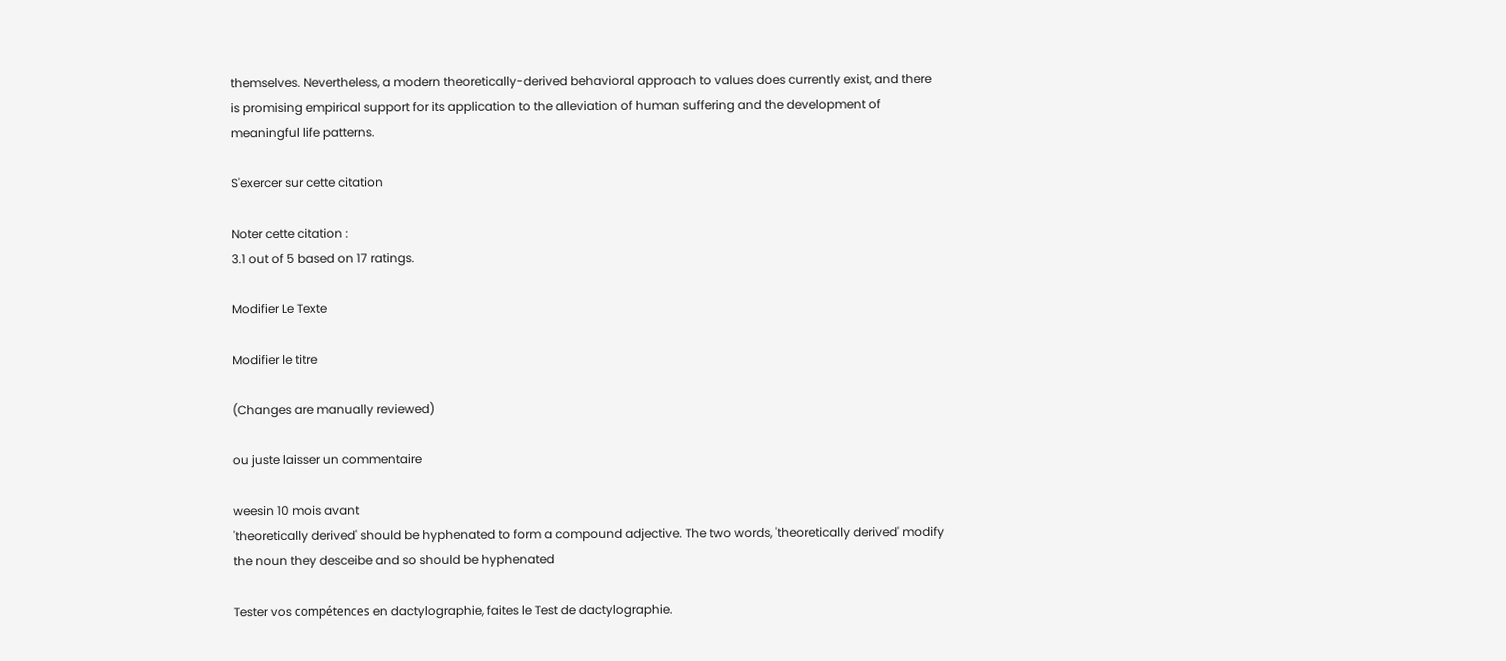themselves. Nevertheless, a modern theoretically-derived behavioral approach to values does currently exist, and there is promising empirical support for its application to the alleviation of human suffering and the development of meaningful life patterns.

S'exercer sur cette citation

Noter cette citation :
3.1 out of 5 based on 17 ratings.

Modifier Le Texte

Modifier le titre

(Changes are manually reviewed)

ou juste laisser un commentaire

weesin 10 mois avant
'theoretically derived' should be hyphenated to form a compound adjective. The two words, 'theoretically derived' modify the noun they desceibe and so should be hyphenated

Tester vos compétences en dactylographie, faites le Test de dactylographie.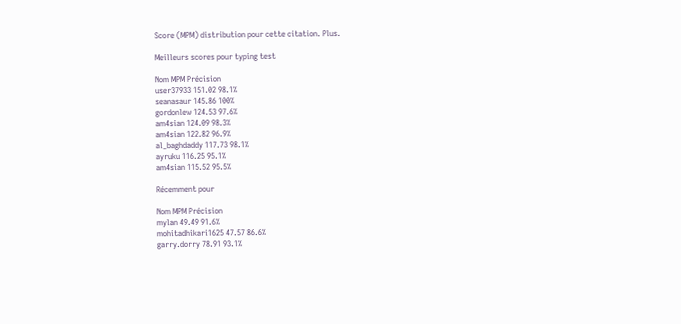Score (MPM) distribution pour cette citation. Plus.

Meilleurs scores pour typing test

Nom MPM Précision
user37933 151.02 98.1%
seanasaur 145.86 100%
gordonlew 124.53 97.6%
am4sian 124.09 98.3%
am4sian 122.82 96.9%
al_baghdaddy 117.73 98.1%
ayruku 116.25 95.1%
am4sian 115.52 95.5%

Récemment pour

Nom MPM Précision
mylan 49.49 91.6%
mohitadhikari1625 47.57 86.6%
garry.dorry 78.91 93.1%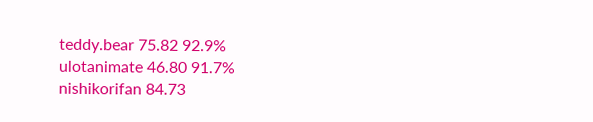teddy.bear 75.82 92.9%
ulotanimate 46.80 91.7%
nishikorifan 84.73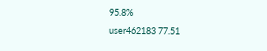95.8%
user462183 77.51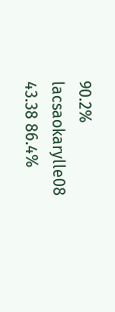90.2%
lacsaokarylle08 43.38 86.4%